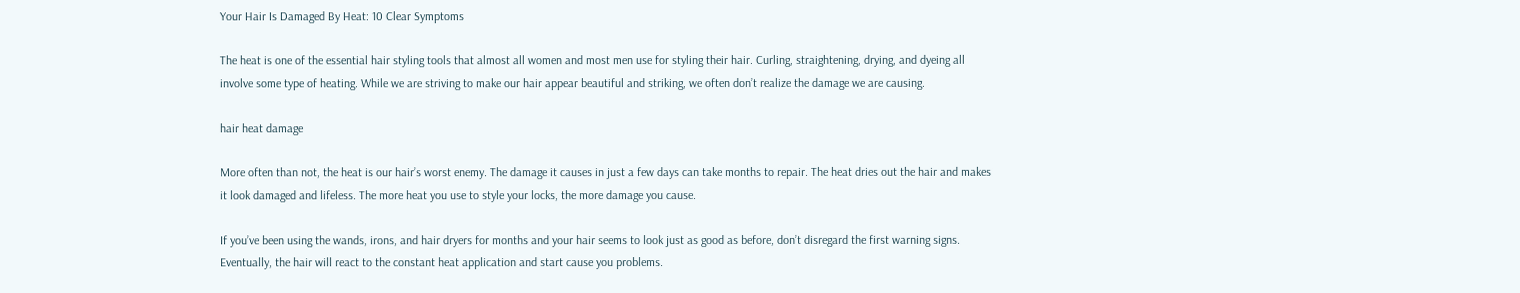Your Hair Is Damaged By Heat: 10 Clear Symptoms

The heat is one of the essential hair styling tools that almost all women and most men use for styling their hair. Curling, straightening, drying, and dyeing all involve some type of heating. While we are striving to make our hair appear beautiful and striking, we often don’t realize the damage we are causing.

hair heat damage

More often than not, the heat is our hair’s worst enemy. The damage it causes in just a few days can take months to repair. The heat dries out the hair and makes it look damaged and lifeless. The more heat you use to style your locks, the more damage you cause.

If you’ve been using the wands, irons, and hair dryers for months and your hair seems to look just as good as before, don’t disregard the first warning signs. Eventually, the hair will react to the constant heat application and start cause you problems.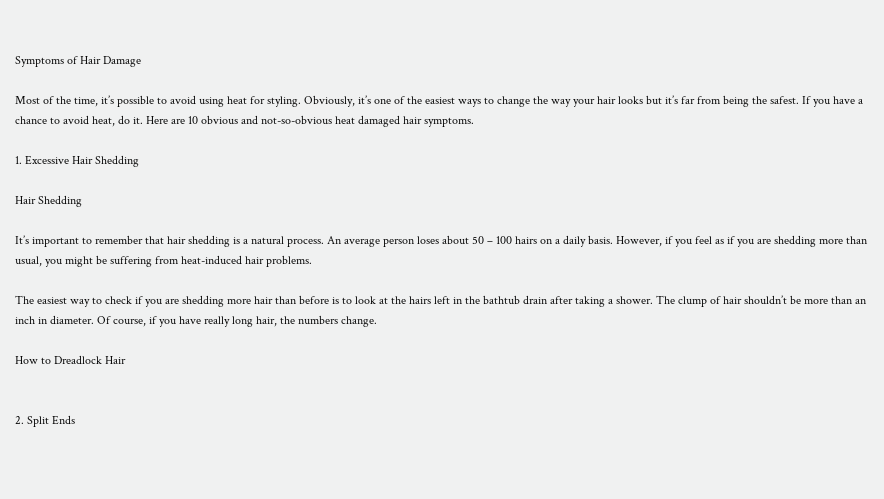Symptoms of Hair Damage

Most of the time, it’s possible to avoid using heat for styling. Obviously, it’s one of the easiest ways to change the way your hair looks but it’s far from being the safest. If you have a chance to avoid heat, do it. Here are 10 obvious and not-so-obvious heat damaged hair symptoms.

1. Excessive Hair Shedding

Hair Shedding

It’s important to remember that hair shedding is a natural process. An average person loses about 50 – 100 hairs on a daily basis. However, if you feel as if you are shedding more than usual, you might be suffering from heat-induced hair problems.

The easiest way to check if you are shedding more hair than before is to look at the hairs left in the bathtub drain after taking a shower. The clump of hair shouldn’t be more than an inch in diameter. Of course, if you have really long hair, the numbers change.

How to Dreadlock Hair


2. Split Ends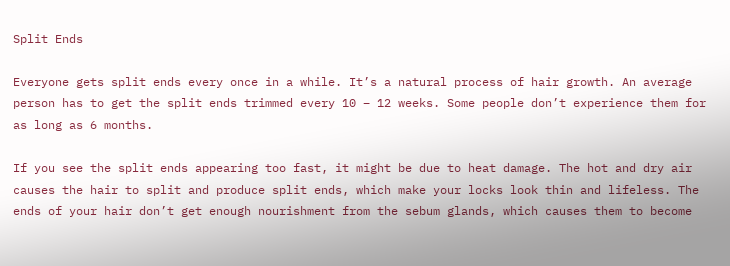Split Ends

Everyone gets split ends every once in a while. It’s a natural process of hair growth. An average person has to get the split ends trimmed every 10 – 12 weeks. Some people don’t experience them for as long as 6 months.

If you see the split ends appearing too fast, it might be due to heat damage. The hot and dry air causes the hair to split and produce split ends, which make your locks look thin and lifeless. The ends of your hair don’t get enough nourishment from the sebum glands, which causes them to become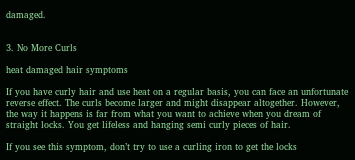damaged.


3. No More Curls

heat damaged hair symptoms

If you have curly hair and use heat on a regular basis, you can face an unfortunate reverse effect. The curls become larger and might disappear altogether. However, the way it happens is far from what you want to achieve when you dream of straight locks. You get lifeless and hanging semi curly pieces of hair.

If you see this symptom, don’t try to use a curling iron to get the locks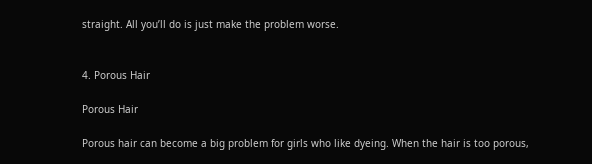straight. All you’ll do is just make the problem worse.


4. Porous Hair

Porous Hair

Porous hair can become a big problem for girls who like dyeing. When the hair is too porous,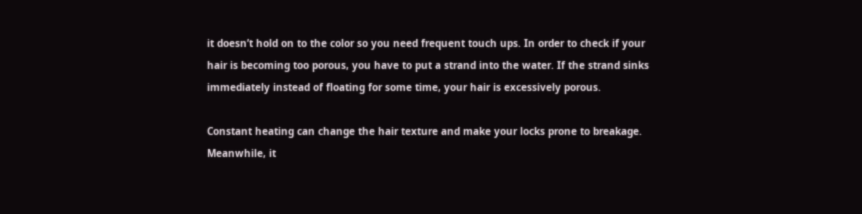it doesn’t hold on to the color so you need frequent touch ups. In order to check if your hair is becoming too porous, you have to put a strand into the water. If the strand sinks immediately instead of floating for some time, your hair is excessively porous.

Constant heating can change the hair texture and make your locks prone to breakage. Meanwhile, it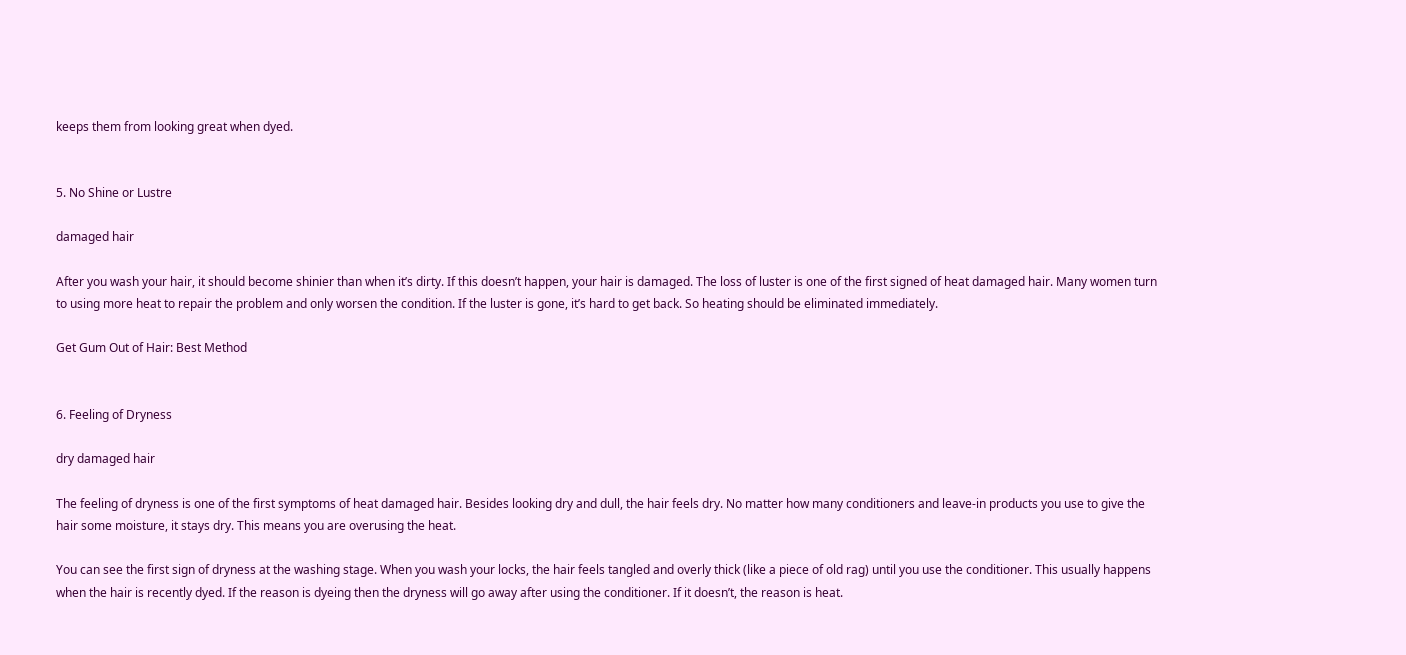keeps them from looking great when dyed.


5. No Shine or Lustre

damaged hair

After you wash your hair, it should become shinier than when it’s dirty. If this doesn’t happen, your hair is damaged. The loss of luster is one of the first signed of heat damaged hair. Many women turn to using more heat to repair the problem and only worsen the condition. If the luster is gone, it’s hard to get back. So heating should be eliminated immediately.

Get Gum Out of Hair: Best Method


6. Feeling of Dryness

dry damaged hair

The feeling of dryness is one of the first symptoms of heat damaged hair. Besides looking dry and dull, the hair feels dry. No matter how many conditioners and leave-in products you use to give the hair some moisture, it stays dry. This means you are overusing the heat.

You can see the first sign of dryness at the washing stage. When you wash your locks, the hair feels tangled and overly thick (like a piece of old rag) until you use the conditioner. This usually happens when the hair is recently dyed. If the reason is dyeing then the dryness will go away after using the conditioner. If it doesn’t, the reason is heat.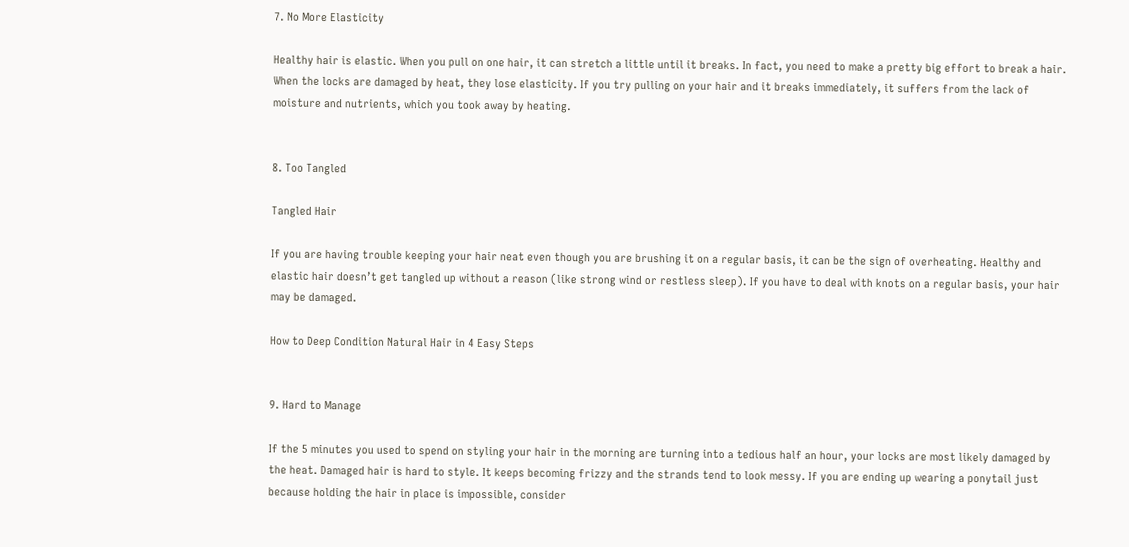7. No More Elasticity

Healthy hair is elastic. When you pull on one hair, it can stretch a little until it breaks. In fact, you need to make a pretty big effort to break a hair. When the locks are damaged by heat, they lose elasticity. If you try pulling on your hair and it breaks immediately, it suffers from the lack of moisture and nutrients, which you took away by heating.


8. Too Tangled

Tangled Hair

If you are having trouble keeping your hair neat even though you are brushing it on a regular basis, it can be the sign of overheating. Healthy and elastic hair doesn’t get tangled up without a reason (like strong wind or restless sleep). If you have to deal with knots on a regular basis, your hair may be damaged.

How to Deep Condition Natural Hair in 4 Easy Steps


9. Hard to Manage

If the 5 minutes you used to spend on styling your hair in the morning are turning into a tedious half an hour, your locks are most likely damaged by the heat. Damaged hair is hard to style. It keeps becoming frizzy and the strands tend to look messy. If you are ending up wearing a ponytail just because holding the hair in place is impossible, consider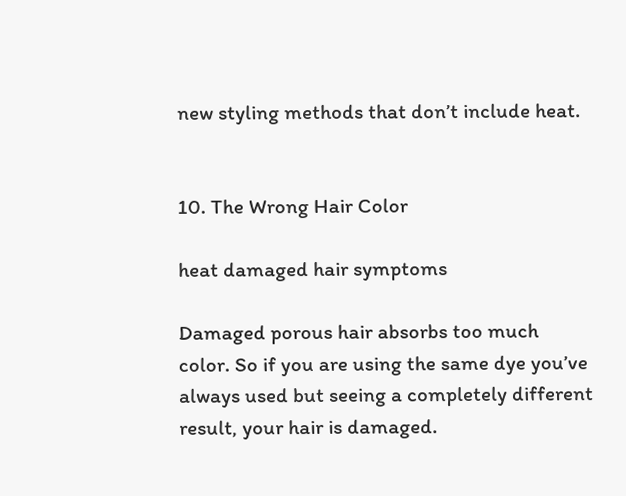new styling methods that don’t include heat.


10. The Wrong Hair Color

heat damaged hair symptoms

Damaged porous hair absorbs too much color. So if you are using the same dye you’ve always used but seeing a completely different result, your hair is damaged.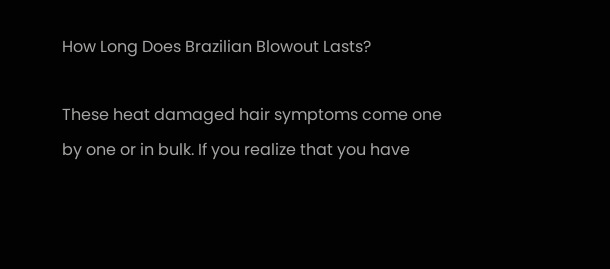How Long Does Brazilian Blowout Lasts?

These heat damaged hair symptoms come one by one or in bulk. If you realize that you have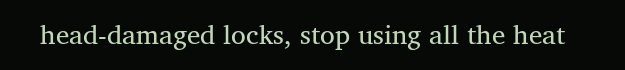head-damaged locks, stop using all the heat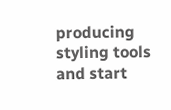producing styling tools and start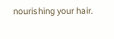nourishing your hair.